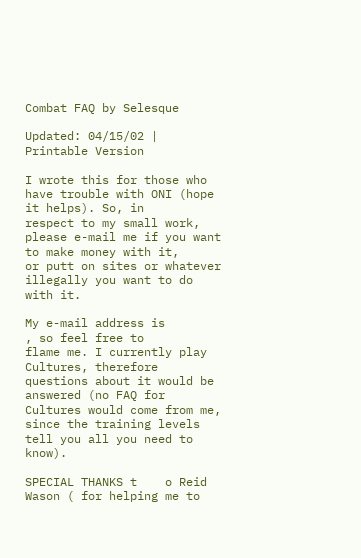Combat FAQ by Selesque

Updated: 04/15/02 | Printable Version

I wrote this for those who have trouble with ONI (hope it helps). So, in
respect to my small work, please e-mail me if you want to make money with it,
or putt on sites or whatever illegally you want to do with it.

My e-mail address is              , so feel free to
flame me. I currently play Cultures, therefore questions about it would be
answered (no FAQ for Cultures would come from me, since the training levels
tell you all you need to know).

SPECIAL THANKS t    o Reid Wason ( for helping me to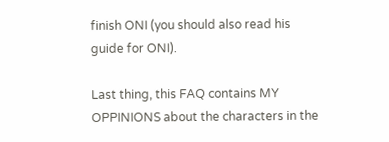finish ONI (you should also read his guide for ONI).

Last thing, this FAQ contains MY OPPINIONS about the characters in the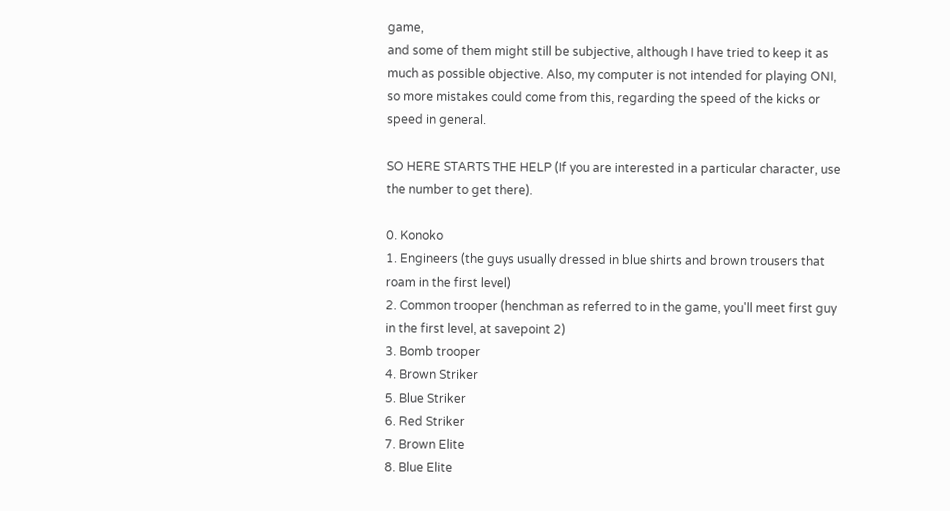game,
and some of them might still be subjective, although I have tried to keep it as
much as possible objective. Also, my computer is not intended for playing ONI,
so more mistakes could come from this, regarding the speed of the kicks or
speed in general.

SO HERE STARTS THE HELP (If you are interested in a particular character, use
the number to get there).

0. Konoko
1. Engineers (the guys usually dressed in blue shirts and brown trousers that
roam in the first level)
2. Common trooper (henchman as referred to in the game, you'll meet first guy
in the first level, at savepoint 2)
3. Bomb trooper
4. Brown Striker
5. Blue Striker
6. Red Striker
7. Brown Elite
8. Blue Elite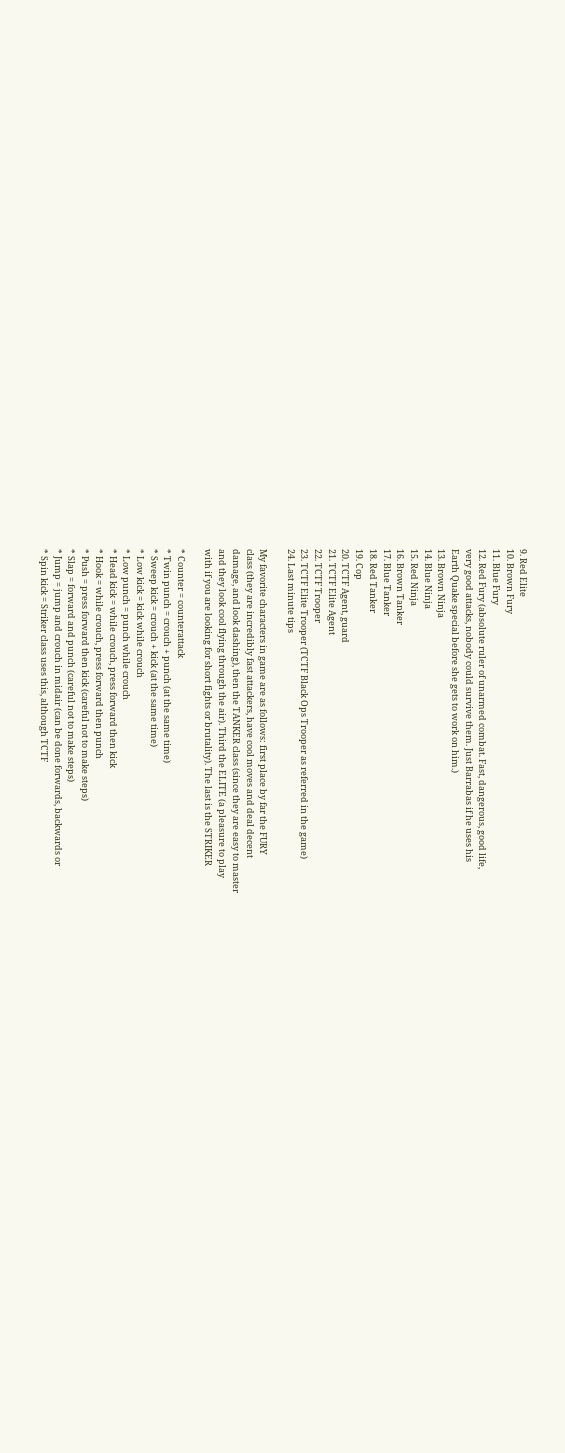9. Red Elite
10. Brown Fury
11. Blue Fury
12. Red Fury (absolute ruler of unarmed combat. Fast, dangerous, good life,
very good attacks, nobody could survive them. Just Barrabas if he uses his
Earth Quake special before she gets to work on him.)
13. Brown Ninja
14. Blue Ninja
15. Red Ninja
16. Brown Tanker
17. Blue Tanker
18. Red Tanker
19. Cop
20. TCTF Agent, guard
21. TCTF Elite Agent
22. TCTF Trooper
23. TCTF Elite Trooper (TCTF Black Ops Trooper as referred in the game)
24. Last minute tips

My favorite characters in game are as follows: first place by far the FURY
class (they are incredibly fast attackers, have cool moves and deal decent
damage, and look dashing), then the TANKER class (since they are easy to master
and they look cool flying through the air). Third the ELITE (a pleasure to play
with if you are looking for short fights or brutality). The last is the STRIKER

* Counter = counterattack
* Twin punch = crouch + punch (at the same time)
* Sweep kick = crouch + kick (at the same time)
* Low kick = kick while crouch
* Low punch = punch while crouch
* Head kick = while crouch, press forward then kick
* Hook = while crouch, press forward then punch
* Push = press forward then kick (careful not to make steps)
* Slap = forward and punch (careful not to make steps)
* Jump = jump and crouch in midair (can be done forwards, backwards or
* Spin kick = Striker class uses this, although TCTF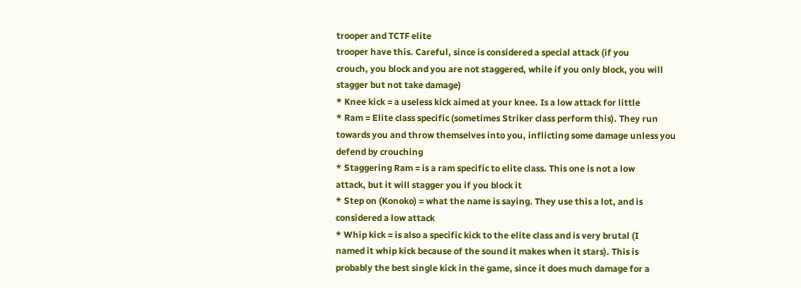trooper and TCTF elite
trooper have this. Careful, since is considered a special attack (if you
crouch, you block and you are not staggered, while if you only block, you will
stagger but not take damage)
* Knee kick = a useless kick aimed at your knee. Is a low attack for little
* Ram = Elite class specific (sometimes Striker class perform this). They run
towards you and throw themselves into you, inflicting some damage unless you
defend by crouching
* Staggering Ram = is a ram specific to elite class. This one is not a low
attack, but it will stagger you if you block it
* Step on (Konoko) = what the name is saying. They use this a lot, and is
considered a low attack
* Whip kick = is also a specific kick to the elite class and is very brutal (I
named it whip kick because of the sound it makes when it stars). This is
probably the best single kick in the game, since it does much damage for a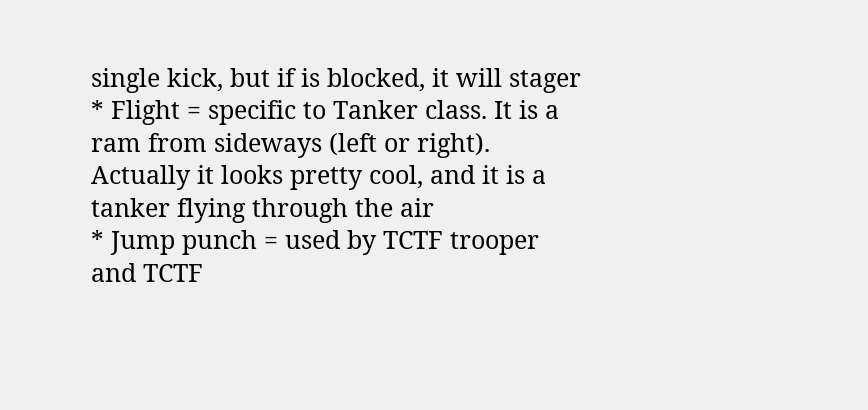single kick, but if is blocked, it will stager
* Flight = specific to Tanker class. It is a ram from sideways (left or right).
Actually it looks pretty cool, and it is a tanker flying through the air
* Jump punch = used by TCTF trooper and TCTF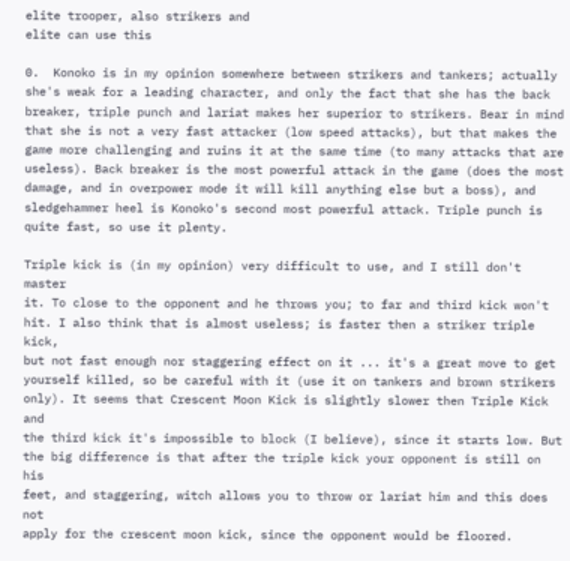elite trooper, also strikers and
elite can use this

0.  Konoko is in my opinion somewhere between strikers and tankers; actually
she's weak for a leading character, and only the fact that she has the back
breaker, triple punch and lariat makes her superior to strikers. Bear in mind
that she is not a very fast attacker (low speed attacks), but that makes the
game more challenging and ruins it at the same time (to many attacks that are
useless). Back breaker is the most powerful attack in the game (does the most
damage, and in overpower mode it will kill anything else but a boss), and
sledgehammer heel is Konoko's second most powerful attack. Triple punch is
quite fast, so use it plenty.

Triple kick is (in my opinion) very difficult to use, and I still don't master
it. To close to the opponent and he throws you; to far and third kick won't
hit. I also think that is almost useless; is faster then a striker triple kick,
but not fast enough nor staggering effect on it ... it's a great move to get
yourself killed, so be careful with it (use it on tankers and brown strikers
only). It seems that Crescent Moon Kick is slightly slower then Triple Kick and
the third kick it's impossible to block (I believe), since it starts low. But
the big difference is that after the triple kick your opponent is still on his
feet, and staggering, witch allows you to throw or lariat him and this does not
apply for the crescent moon kick, since the opponent would be floored.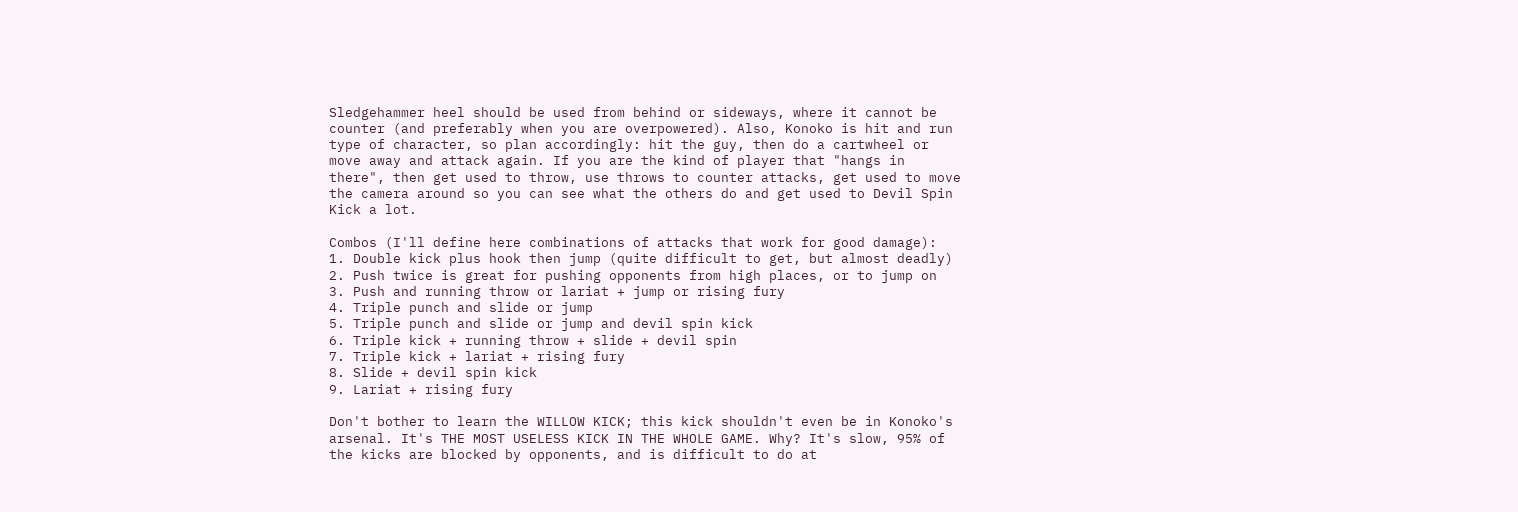Sledgehammer heel should be used from behind or sideways, where it cannot be
counter (and preferably when you are overpowered). Also, Konoko is hit and run
type of character, so plan accordingly: hit the guy, then do a cartwheel or
move away and attack again. If you are the kind of player that "hangs in
there", then get used to throw, use throws to counter attacks, get used to move
the camera around so you can see what the others do and get used to Devil Spin
Kick a lot.

Combos (I'll define here combinations of attacks that work for good damage):
1. Double kick plus hook then jump (quite difficult to get, but almost deadly)
2. Push twice is great for pushing opponents from high places, or to jump on
3. Push and running throw or lariat + jump or rising fury
4. Triple punch and slide or jump
5. Triple punch and slide or jump and devil spin kick
6. Triple kick + running throw + slide + devil spin
7. Triple kick + lariat + rising fury
8. Slide + devil spin kick
9. Lariat + rising fury

Don't bother to learn the WILLOW KICK; this kick shouldn't even be in Konoko's
arsenal. It's THE MOST USELESS KICK IN THE WHOLE GAME. Why? It's slow, 95% of
the kicks are blocked by opponents, and is difficult to do at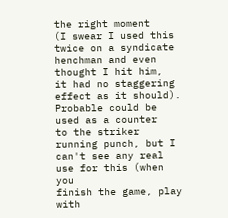the right moment
(I swear I used this twice on a syndicate henchman and even thought I hit him,
it had no staggering effect as it should). Probable could be used as a counter
to the striker running punch, but I can't see any real use for this (when you
finish the game, play with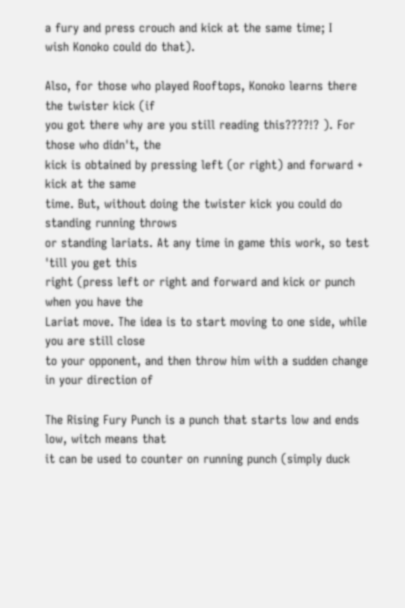a fury and press crouch and kick at the same time; I
wish Konoko could do that).

Also, for those who played Rooftops, Konoko learns there the twister kick (if
you got there why are you still reading this????!? ). For those who didn't, the
kick is obtained by pressing left (or right) and forward + kick at the same
time. But, without doing the twister kick you could do standing running throws
or standing lariats. At any time in game this work, so test 'till you get this
right (press left or right and forward and kick or punch when you have the
Lariat move. The idea is to start moving to one side, while you are still close
to your opponent, and then throw him with a sudden change in your direction of

The Rising Fury Punch is a punch that starts low and ends low, witch means that
it can be used to counter on running punch (simply duck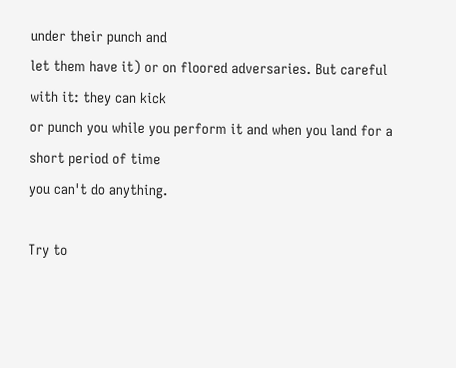under their punch and
let them have it) or on floored adversaries. But careful with it: they can kick
or punch you while you perform it and when you land for a short period of time
you can't do anything.

Try to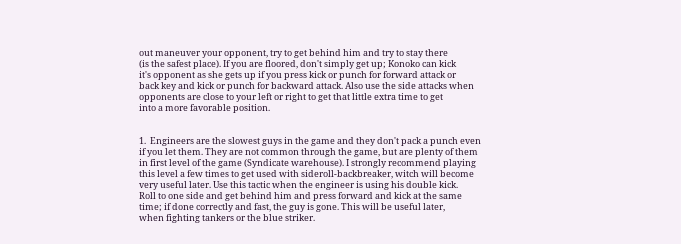out maneuver your opponent, try to get behind him and try to stay there
(is the safest place). If you are floored, don't simply get up; Konoko can kick
it's opponent as she gets up if you press kick or punch for forward attack or
back key and kick or punch for backward attack. Also use the side attacks when
opponents are close to your left or right to get that little extra time to get
into a more favorable position.


1.  Engineers are the slowest guys in the game and they don't pack a punch even
if you let them. They are not common through the game, but are plenty of them
in first level of the game (Syndicate warehouse). I strongly recommend playing
this level a few times to get used with sideroll-backbreaker, witch will become
very useful later. Use this tactic when the engineer is using his double kick.
Roll to one side and get behind him and press forward and kick at the same
time; if done correctly and fast, the guy is gone. This will be useful later,
when fighting tankers or the blue striker.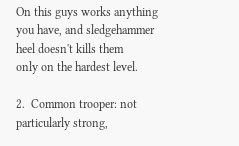On this guys works anything you have, and sledgehammer heel doesn't kills them
only on the hardest level.

2.  Common trooper: not particularly strong,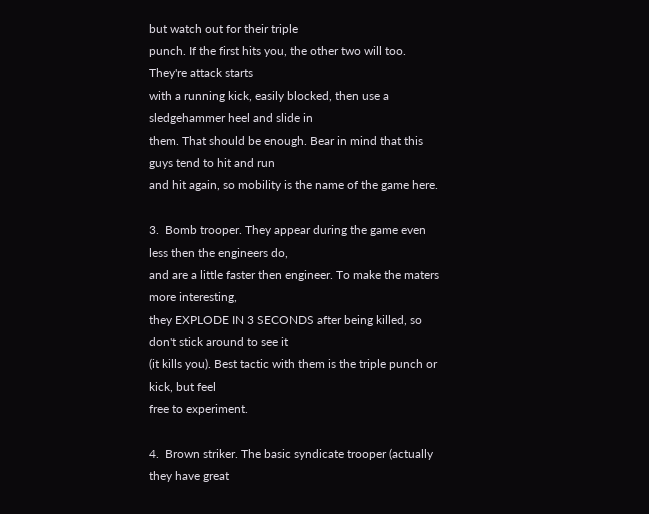but watch out for their triple
punch. If the first hits you, the other two will too. They're attack starts
with a running kick, easily blocked, then use a sledgehammer heel and slide in
them. That should be enough. Bear in mind that this guys tend to hit and run
and hit again, so mobility is the name of the game here.

3.  Bomb trooper. They appear during the game even less then the engineers do,
and are a little faster then engineer. To make the maters more interesting,
they EXPLODE IN 3 SECONDS after being killed, so don't stick around to see it
(it kills you). Best tactic with them is the triple punch or kick, but feel
free to experiment.

4.  Brown striker. The basic syndicate trooper (actually they have great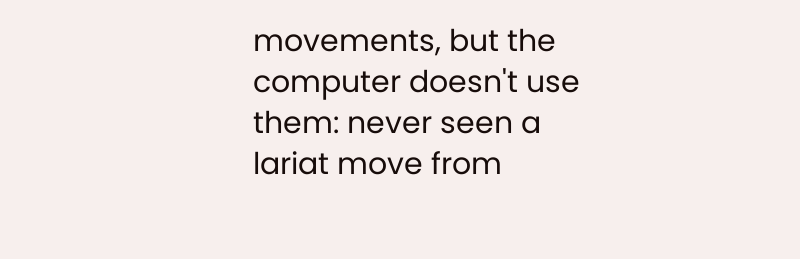movements, but the computer doesn't use them: never seen a lariat move from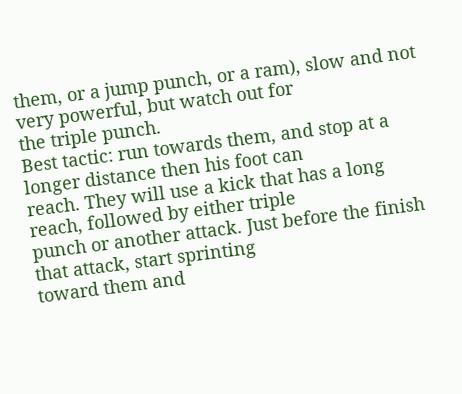them, or a jump punch, or a ram), slow and not very powerful, but watch out for
the triple punch.
Best tactic: run towards them, and stop at a longer distance then his foot can
reach. They will use a kick that has a long reach, followed by either triple
punch or another attack. Just before the finish that attack, start sprinting
toward them and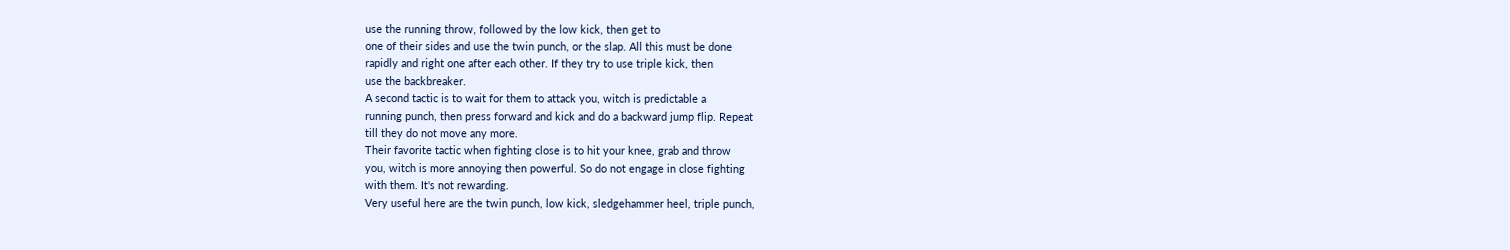use the running throw, followed by the low kick, then get to
one of their sides and use the twin punch, or the slap. All this must be done
rapidly and right one after each other. If they try to use triple kick, then
use the backbreaker.
A second tactic is to wait for them to attack you, witch is predictable a
running punch, then press forward and kick and do a backward jump flip. Repeat
till they do not move any more.
Their favorite tactic when fighting close is to hit your knee, grab and throw
you, witch is more annoying then powerful. So do not engage in close fighting
with them. It's not rewarding.
Very useful here are the twin punch, low kick, sledgehammer heel, triple punch,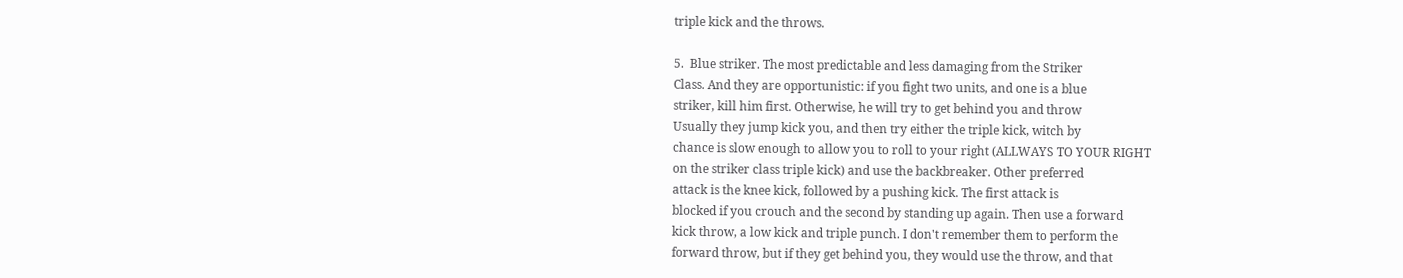triple kick and the throws.

5.  Blue striker. The most predictable and less damaging from the Striker
Class. And they are opportunistic: if you fight two units, and one is a blue
striker, kill him first. Otherwise, he will try to get behind you and throw
Usually they jump kick you, and then try either the triple kick, witch by
chance is slow enough to allow you to roll to your right (ALLWAYS TO YOUR RIGHT
on the striker class triple kick) and use the backbreaker. Other preferred
attack is the knee kick, followed by a pushing kick. The first attack is
blocked if you crouch and the second by standing up again. Then use a forward
kick throw, a low kick and triple punch. I don't remember them to perform the
forward throw, but if they get behind you, they would use the throw, and that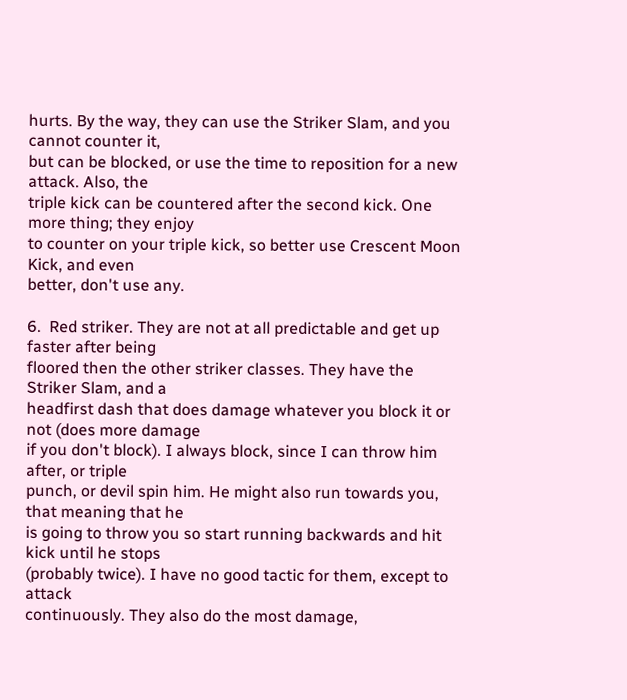hurts. By the way, they can use the Striker Slam, and you cannot counter it,
but can be blocked, or use the time to reposition for a new attack. Also, the
triple kick can be countered after the second kick. One more thing; they enjoy
to counter on your triple kick, so better use Crescent Moon Kick, and even
better, don't use any.

6.  Red striker. They are not at all predictable and get up faster after being
floored then the other striker classes. They have the Striker Slam, and a
headfirst dash that does damage whatever you block it or not (does more damage
if you don't block). I always block, since I can throw him after, or triple
punch, or devil spin him. He might also run towards you, that meaning that he
is going to throw you so start running backwards and hit kick until he stops
(probably twice). I have no good tactic for them, except to attack
continuously. They also do the most damage,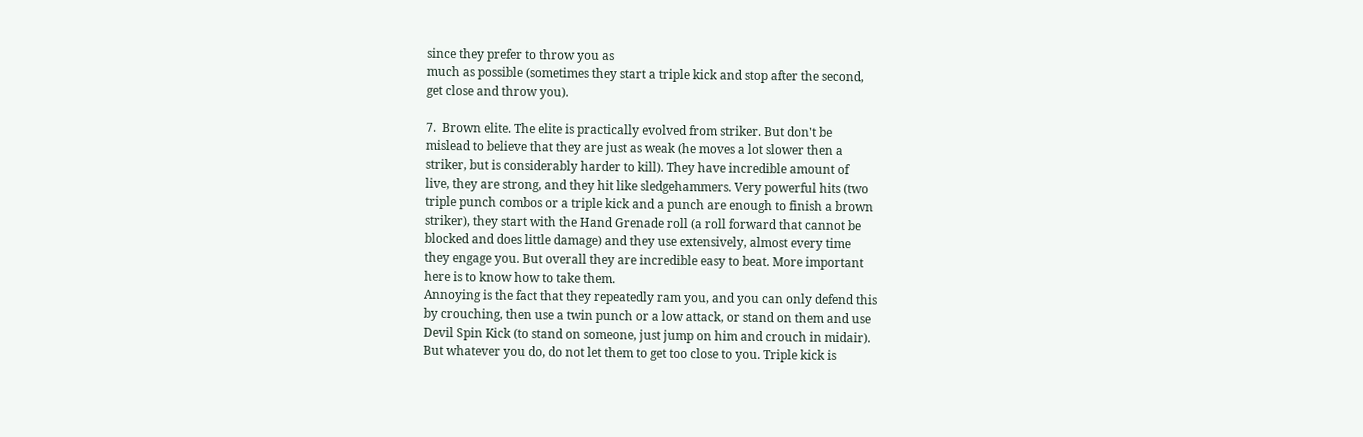since they prefer to throw you as
much as possible (sometimes they start a triple kick and stop after the second,
get close and throw you).

7.  Brown elite. The elite is practically evolved from striker. But don't be
mislead to believe that they are just as weak (he moves a lot slower then a
striker, but is considerably harder to kill). They have incredible amount of
live, they are strong, and they hit like sledgehammers. Very powerful hits (two
triple punch combos or a triple kick and a punch are enough to finish a brown
striker), they start with the Hand Grenade roll (a roll forward that cannot be
blocked and does little damage) and they use extensively, almost every time
they engage you. But overall they are incredible easy to beat. More important
here is to know how to take them.
Annoying is the fact that they repeatedly ram you, and you can only defend this
by crouching, then use a twin punch or a low attack, or stand on them and use
Devil Spin Kick (to stand on someone, just jump on him and crouch in midair).
But whatever you do, do not let them to get too close to you. Triple kick is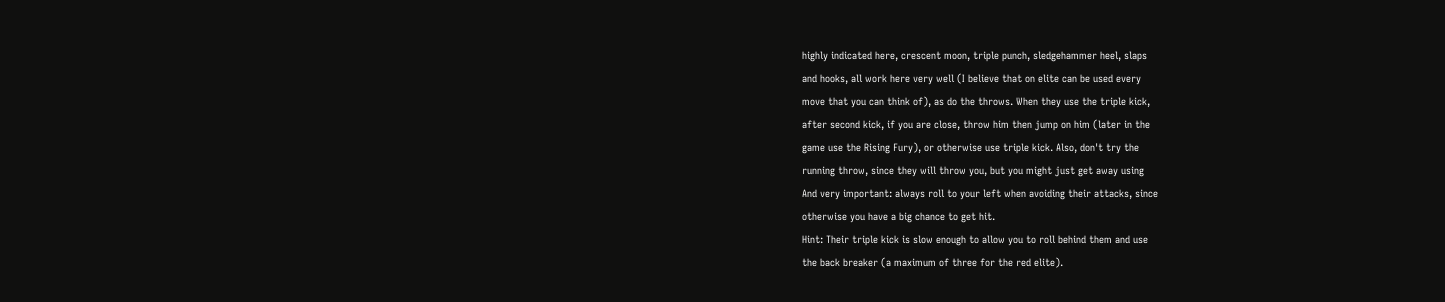highly indicated here, crescent moon, triple punch, sledgehammer heel, slaps
and hooks, all work here very well (I believe that on elite can be used every
move that you can think of), as do the throws. When they use the triple kick,
after second kick, if you are close, throw him then jump on him (later in the
game use the Rising Fury), or otherwise use triple kick. Also, don't try the
running throw, since they will throw you, but you might just get away using
And very important: always roll to your left when avoiding their attacks, since
otherwise you have a big chance to get hit.
Hint: Their triple kick is slow enough to allow you to roll behind them and use
the back breaker (a maximum of three for the red elite).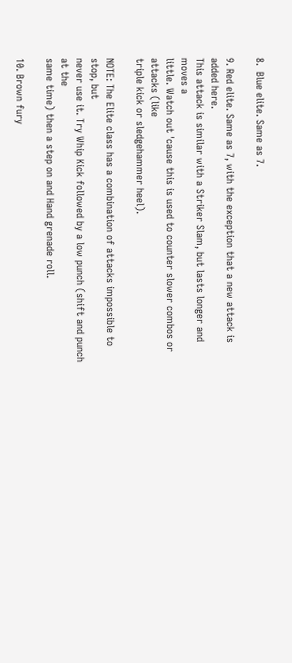8.  Blue elite. Same as 7.

9. Red elite. Same as 7, with the exception that a new attack is added here.
This attack is similar with a Striker Slam, but lasts longer and moves a
little. Watch out 'cause this is used to counter slower combos or attacks (like
triple kick or sledgehammer heel).

NOTE: The Elite class has a combination of attacks impossible to stop, but
never use it. Try Whip Kick followed by a low punch (shift and punch at the
same time) then a step on and Hand grenade roll.

10. Brown fury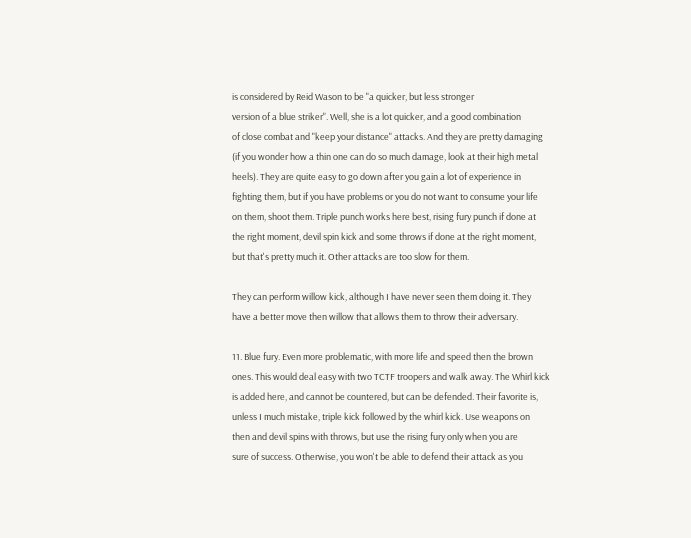is considered by Reid Wason to be "a quicker, but less stronger
version of a blue striker". Well, she is a lot quicker, and a good combination
of close combat and "keep your distance" attacks. And they are pretty damaging
(if you wonder how a thin one can do so much damage, look at their high metal
heels). They are quite easy to go down after you gain a lot of experience in
fighting them, but if you have problems or you do not want to consume your life
on them, shoot them. Triple punch works here best, rising fury punch if done at
the right moment, devil spin kick and some throws if done at the right moment,
but that's pretty much it. Other attacks are too slow for them.

They can perform willow kick, although I have never seen them doing it. They
have a better move then willow that allows them to throw their adversary.

11. Blue fury. Even more problematic, with more life and speed then the brown
ones. This would deal easy with two TCTF troopers and walk away. The Whirl kick
is added here, and cannot be countered, but can be defended. Their favorite is,
unless I much mistake, triple kick followed by the whirl kick. Use weapons on
then and devil spins with throws, but use the rising fury only when you are
sure of success. Otherwise, you won't be able to defend their attack as you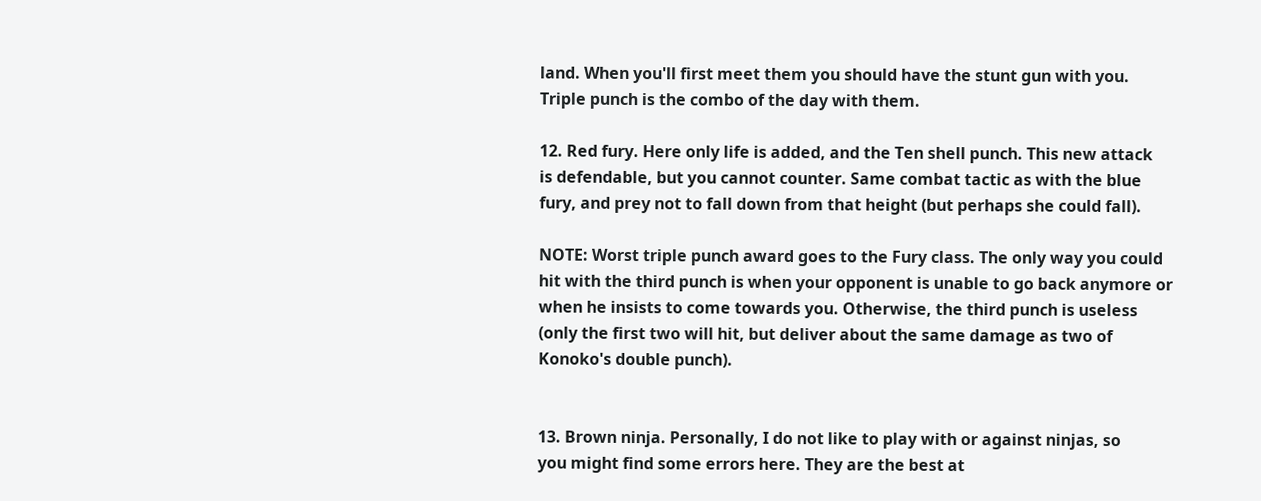land. When you'll first meet them you should have the stunt gun with you.
Triple punch is the combo of the day with them.

12. Red fury. Here only life is added, and the Ten shell punch. This new attack
is defendable, but you cannot counter. Same combat tactic as with the blue
fury, and prey not to fall down from that height (but perhaps she could fall).

NOTE: Worst triple punch award goes to the Fury class. The only way you could
hit with the third punch is when your opponent is unable to go back anymore or
when he insists to come towards you. Otherwise, the third punch is useless
(only the first two will hit, but deliver about the same damage as two of
Konoko's double punch).


13. Brown ninja. Personally, I do not like to play with or against ninjas, so
you might find some errors here. They are the best at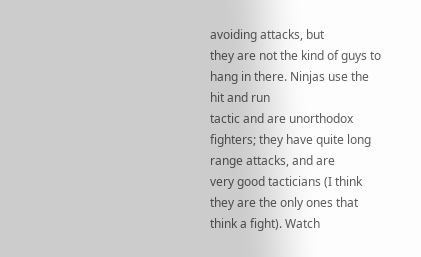avoiding attacks, but
they are not the kind of guys to hang in there. Ninjas use the hit and run
tactic and are unorthodox fighters; they have quite long range attacks, and are
very good tacticians (I think they are the only ones that think a fight). Watch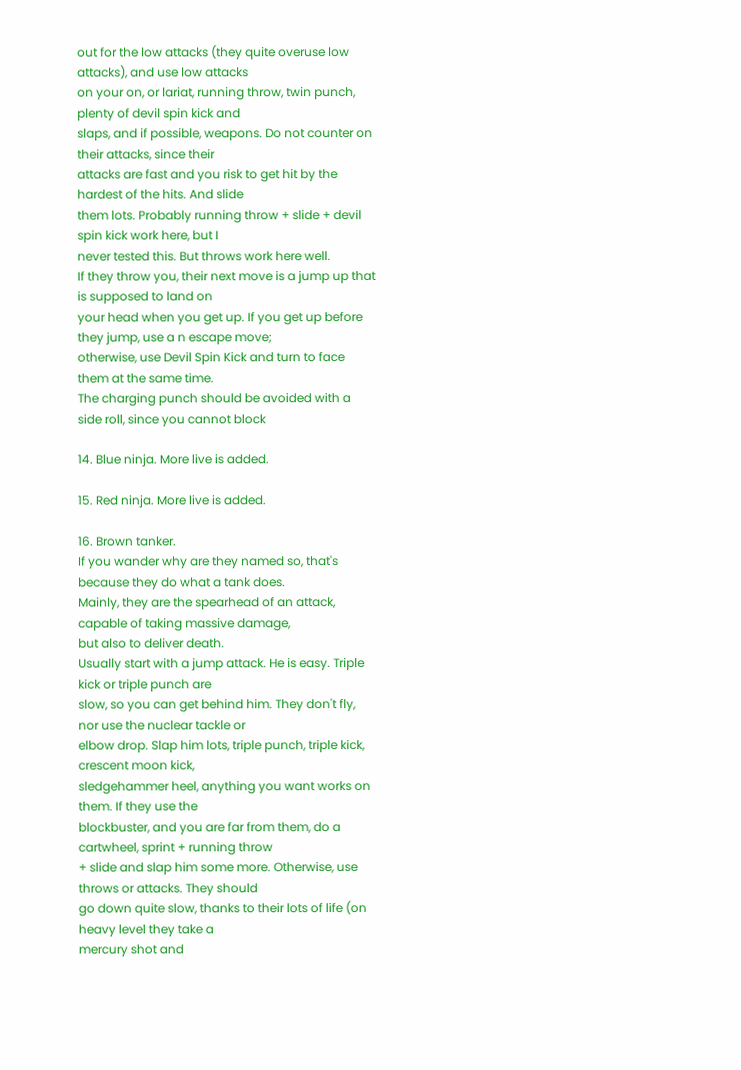out for the low attacks (they quite overuse low attacks), and use low attacks
on your on, or lariat, running throw, twin punch, plenty of devil spin kick and
slaps, and if possible, weapons. Do not counter on their attacks, since their
attacks are fast and you risk to get hit by the hardest of the hits. And slide
them lots. Probably running throw + slide + devil spin kick work here, but I
never tested this. But throws work here well.
If they throw you, their next move is a jump up that is supposed to land on
your head when you get up. If you get up before they jump, use a n escape move;
otherwise, use Devil Spin Kick and turn to face them at the same time.
The charging punch should be avoided with a side roll, since you cannot block

14. Blue ninja. More live is added.

15. Red ninja. More live is added.

16. Brown tanker.
If you wander why are they named so, that's because they do what a tank does.
Mainly, they are the spearhead of an attack, capable of taking massive damage,
but also to deliver death.
Usually start with a jump attack. He is easy. Triple kick or triple punch are
slow, so you can get behind him. They don't fly, nor use the nuclear tackle or
elbow drop. Slap him lots, triple punch, triple kick, crescent moon kick,
sledgehammer heel, anything you want works on them. If they use the
blockbuster, and you are far from them, do a cartwheel, sprint + running throw
+ slide and slap him some more. Otherwise, use throws or attacks. They should
go down quite slow, thanks to their lots of life (on heavy level they take a
mercury shot and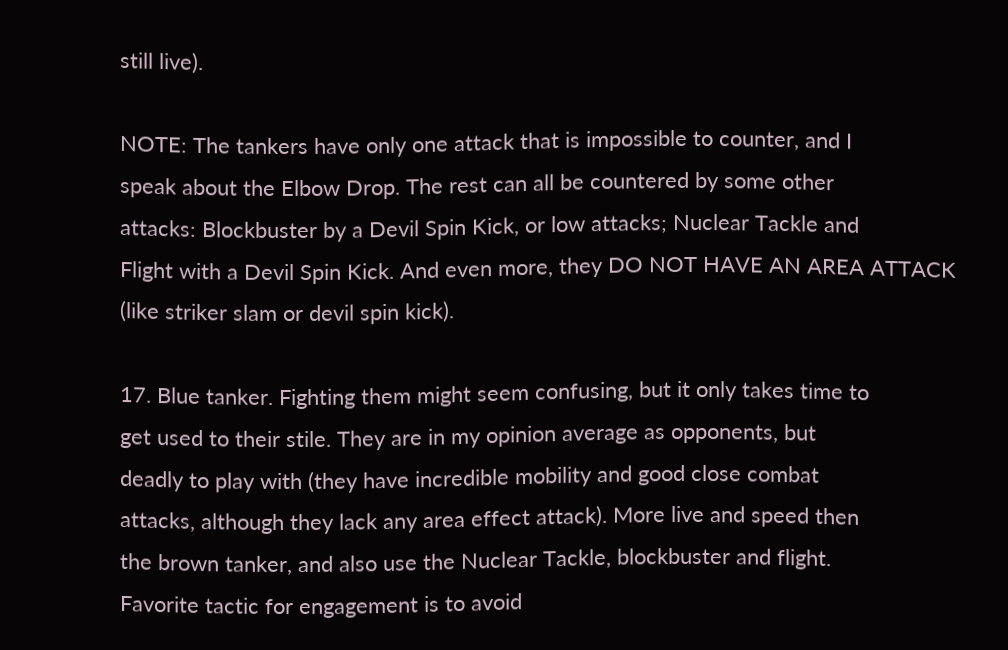still live).

NOTE: The tankers have only one attack that is impossible to counter, and I
speak about the Elbow Drop. The rest can all be countered by some other
attacks: Blockbuster by a Devil Spin Kick, or low attacks; Nuclear Tackle and
Flight with a Devil Spin Kick. And even more, they DO NOT HAVE AN AREA ATTACK
(like striker slam or devil spin kick).

17. Blue tanker. Fighting them might seem confusing, but it only takes time to
get used to their stile. They are in my opinion average as opponents, but
deadly to play with (they have incredible mobility and good close combat
attacks, although they lack any area effect attack). More live and speed then
the brown tanker, and also use the Nuclear Tackle, blockbuster and flight.
Favorite tactic for engagement is to avoid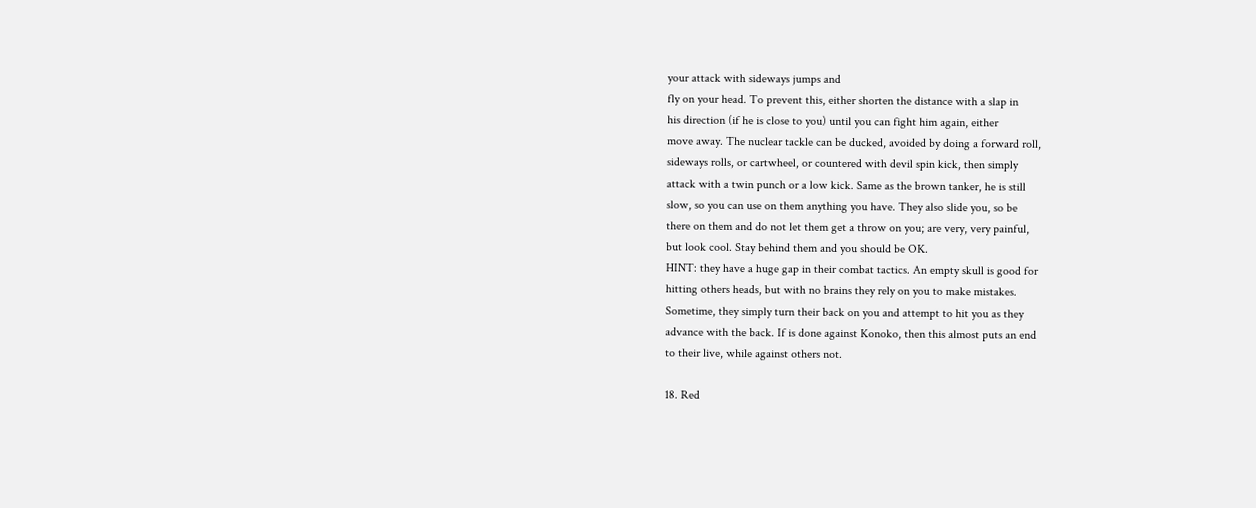your attack with sideways jumps and
fly on your head. To prevent this, either shorten the distance with a slap in
his direction (if he is close to you) until you can fight him again, either
move away. The nuclear tackle can be ducked, avoided by doing a forward roll,
sideways rolls, or cartwheel, or countered with devil spin kick, then simply
attack with a twin punch or a low kick. Same as the brown tanker, he is still
slow, so you can use on them anything you have. They also slide you, so be
there on them and do not let them get a throw on you; are very, very painful,
but look cool. Stay behind them and you should be OK.
HINT: they have a huge gap in their combat tactics. An empty skull is good for
hitting others heads, but with no brains they rely on you to make mistakes.
Sometime, they simply turn their back on you and attempt to hit you as they
advance with the back. If is done against Konoko, then this almost puts an end
to their live, while against others not.

18. Red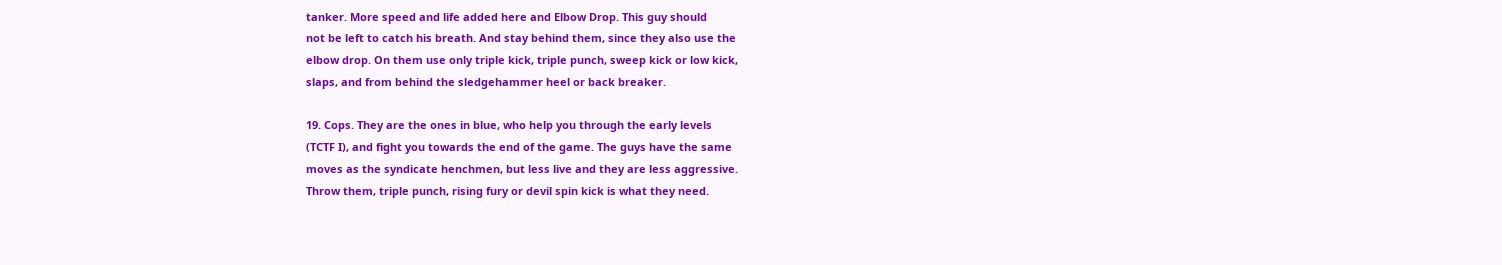tanker. More speed and life added here and Elbow Drop. This guy should
not be left to catch his breath. And stay behind them, since they also use the
elbow drop. On them use only triple kick, triple punch, sweep kick or low kick,
slaps, and from behind the sledgehammer heel or back breaker.

19. Cops. They are the ones in blue, who help you through the early levels
(TCTF I), and fight you towards the end of the game. The guys have the same
moves as the syndicate henchmen, but less live and they are less aggressive.
Throw them, triple punch, rising fury or devil spin kick is what they need.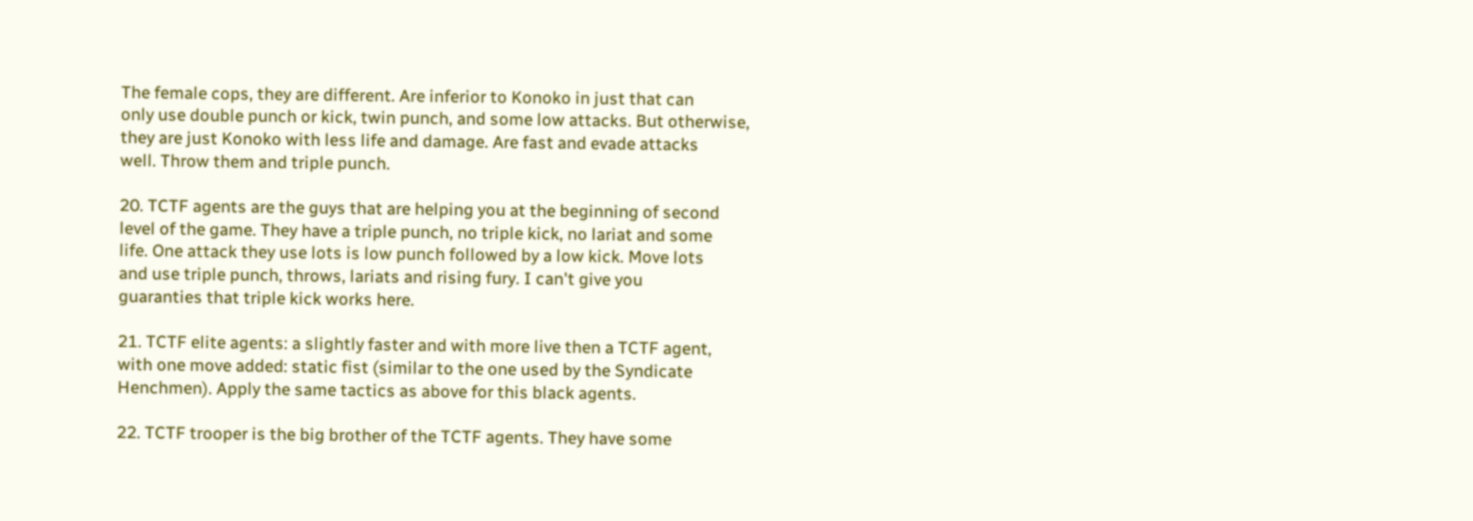The female cops, they are different. Are inferior to Konoko in just that can
only use double punch or kick, twin punch, and some low attacks. But otherwise,
they are just Konoko with less life and damage. Are fast and evade attacks
well. Throw them and triple punch.

20. TCTF agents are the guys that are helping you at the beginning of second
level of the game. They have a triple punch, no triple kick, no lariat and some
life. One attack they use lots is low punch followed by a low kick. Move lots
and use triple punch, throws, lariats and rising fury. I can't give you
guaranties that triple kick works here.

21. TCTF elite agents: a slightly faster and with more live then a TCTF agent,
with one move added: static fist (similar to the one used by the Syndicate
Henchmen). Apply the same tactics as above for this black agents.

22. TCTF trooper is the big brother of the TCTF agents. They have some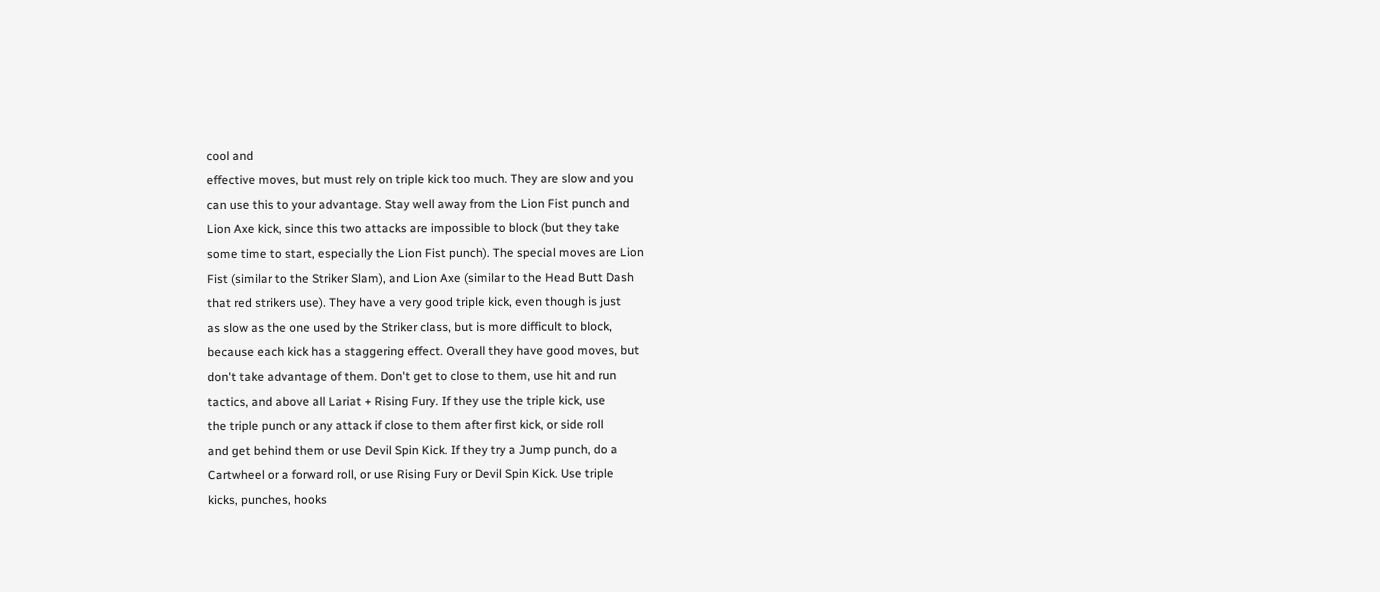cool and
effective moves, but must rely on triple kick too much. They are slow and you
can use this to your advantage. Stay well away from the Lion Fist punch and
Lion Axe kick, since this two attacks are impossible to block (but they take
some time to start, especially the Lion Fist punch). The special moves are Lion
Fist (similar to the Striker Slam), and Lion Axe (similar to the Head Butt Dash
that red strikers use). They have a very good triple kick, even though is just
as slow as the one used by the Striker class, but is more difficult to block,
because each kick has a staggering effect. Overall they have good moves, but
don't take advantage of them. Don't get to close to them, use hit and run
tactics, and above all Lariat + Rising Fury. If they use the triple kick, use
the triple punch or any attack if close to them after first kick, or side roll
and get behind them or use Devil Spin Kick. If they try a Jump punch, do a
Cartwheel or a forward roll, or use Rising Fury or Devil Spin Kick. Use triple
kicks, punches, hooks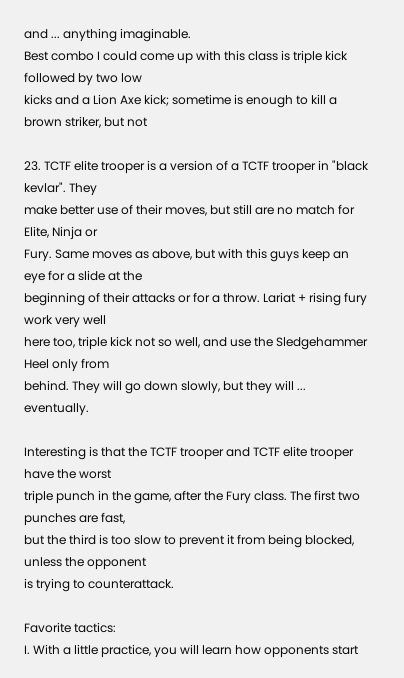and ... anything imaginable.
Best combo I could come up with this class is triple kick followed by two low
kicks and a Lion Axe kick; sometime is enough to kill a brown striker, but not

23. TCTF elite trooper is a version of a TCTF trooper in "black kevlar". They
make better use of their moves, but still are no match for Elite, Ninja or
Fury. Same moves as above, but with this guys keep an eye for a slide at the
beginning of their attacks or for a throw. Lariat + rising fury work very well
here too, triple kick not so well, and use the Sledgehammer Heel only from
behind. They will go down slowly, but they will ... eventually.

Interesting is that the TCTF trooper and TCTF elite trooper have the worst
triple punch in the game, after the Fury class. The first two punches are fast,
but the third is too slow to prevent it from being blocked, unless the opponent
is trying to counterattack.

Favorite tactics:
I. With a little practice, you will learn how opponents start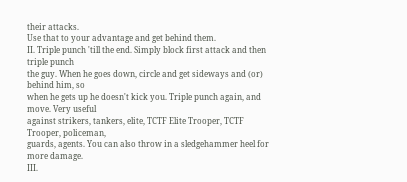their attacks.
Use that to your advantage and get behind them.
II. Triple punch 'till the end. Simply block first attack and then triple punch
the guy. When he goes down, circle and get sideways and (or) behind him, so
when he gets up he doesn't kick you. Triple punch again, and move. Very useful
against strikers, tankers, elite, TCTF Elite Trooper, TCTF Trooper, policeman,
guards, agents. You can also throw in a sledgehammer heel for more damage.
III.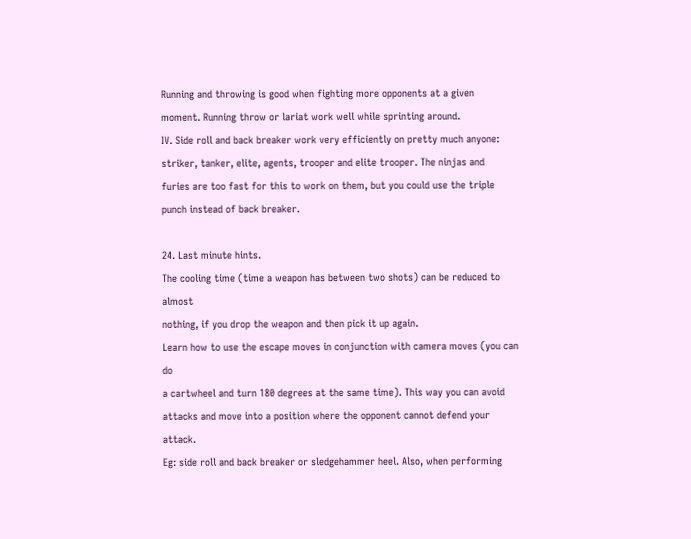Running and throwing is good when fighting more opponents at a given
moment. Running throw or lariat work well while sprinting around.
IV. Side roll and back breaker work very efficiently on pretty much anyone:
striker, tanker, elite, agents, trooper and elite trooper. The ninjas and
furies are too fast for this to work on them, but you could use the triple
punch instead of back breaker.

24. Last minute hints.
The cooling time (time a weapon has between two shots) can be reduced to almost
nothing, if you drop the weapon and then pick it up again.
Learn how to use the escape moves in conjunction with camera moves (you can do
a cartwheel and turn 180 degrees at the same time). This way you can avoid
attacks and move into a position where the opponent cannot defend your attack.
Eg: side roll and back breaker or sledgehammer heel. Also, when performing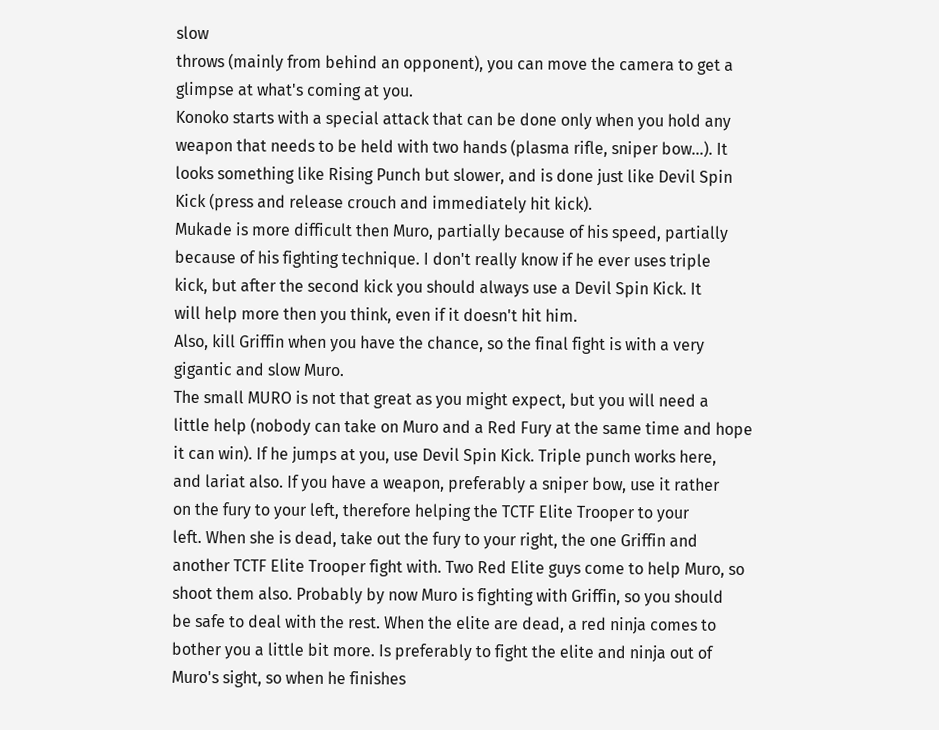slow
throws (mainly from behind an opponent), you can move the camera to get a
glimpse at what's coming at you.
Konoko starts with a special attack that can be done only when you hold any
weapon that needs to be held with two hands (plasma rifle, sniper bow...). It
looks something like Rising Punch but slower, and is done just like Devil Spin
Kick (press and release crouch and immediately hit kick).
Mukade is more difficult then Muro, partially because of his speed, partially
because of his fighting technique. I don't really know if he ever uses triple
kick, but after the second kick you should always use a Devil Spin Kick. It
will help more then you think, even if it doesn't hit him.
Also, kill Griffin when you have the chance, so the final fight is with a very
gigantic and slow Muro.
The small MURO is not that great as you might expect, but you will need a
little help (nobody can take on Muro and a Red Fury at the same time and hope
it can win). If he jumps at you, use Devil Spin Kick. Triple punch works here,
and lariat also. If you have a weapon, preferably a sniper bow, use it rather
on the fury to your left, therefore helping the TCTF Elite Trooper to your
left. When she is dead, take out the fury to your right, the one Griffin and
another TCTF Elite Trooper fight with. Two Red Elite guys come to help Muro, so
shoot them also. Probably by now Muro is fighting with Griffin, so you should
be safe to deal with the rest. When the elite are dead, a red ninja comes to
bother you a little bit more. Is preferably to fight the elite and ninja out of
Muro's sight, so when he finishes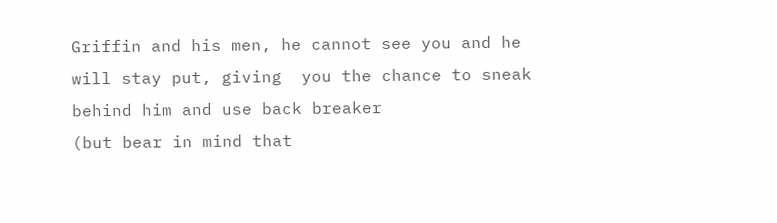Griffin and his men, he cannot see you and he
will stay put, giving  you the chance to sneak behind him and use back breaker
(but bear in mind that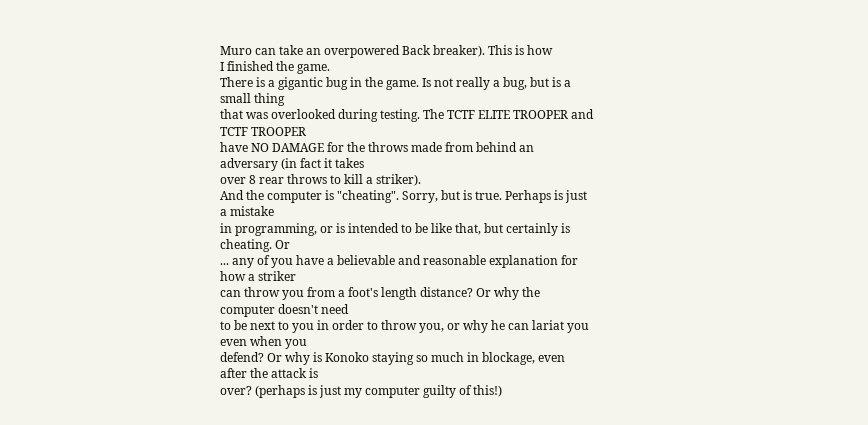Muro can take an overpowered Back breaker). This is how
I finished the game.
There is a gigantic bug in the game. Is not really a bug, but is a small thing
that was overlooked during testing. The TCTF ELITE TROOPER and TCTF TROOPER
have NO DAMAGE for the throws made from behind an adversary (in fact it takes
over 8 rear throws to kill a striker).
And the computer is "cheating". Sorry, but is true. Perhaps is just a mistake
in programming, or is intended to be like that, but certainly is cheating. Or
... any of you have a believable and reasonable explanation for how a striker
can throw you from a foot's length distance? Or why the computer doesn't need
to be next to you in order to throw you, or why he can lariat you even when you
defend? Or why is Konoko staying so much in blockage, even after the attack is
over? (perhaps is just my computer guilty of this!)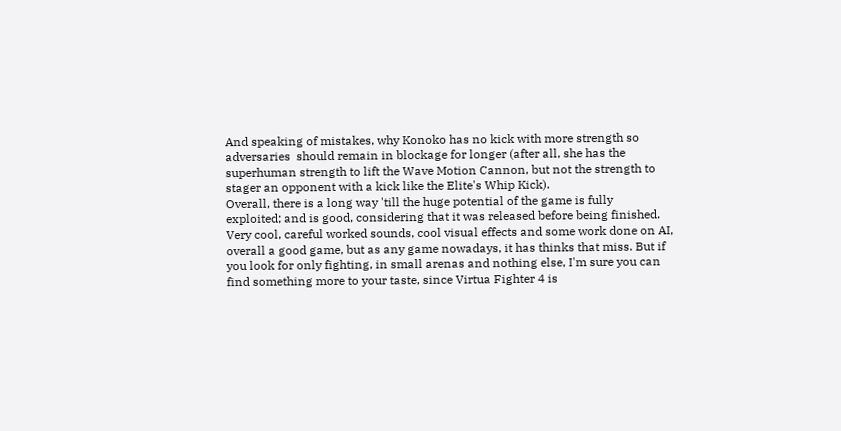And speaking of mistakes, why Konoko has no kick with more strength so
adversaries  should remain in blockage for longer (after all, she has the
superhuman strength to lift the Wave Motion Cannon, but not the strength to
stager an opponent with a kick like the Elite's Whip Kick).
Overall, there is a long way 'till the huge potential of the game is fully
exploited; and is good, considering that it was released before being finished.
Very cool, careful worked sounds, cool visual effects and some work done on AI,
overall a good game, but as any game nowadays, it has thinks that miss. But if
you look for only fighting, in small arenas and nothing else, I'm sure you can
find something more to your taste, since Virtua Fighter 4 is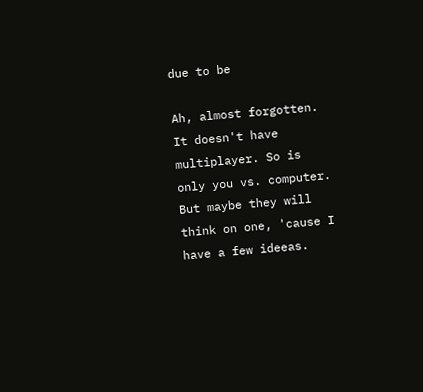due to be

Ah, almost forgotten. It doesn't have multiplayer. So is only you vs. computer.
But maybe they will think on one, 'cause I have a few ideeas.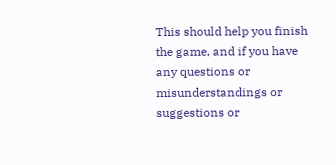This should help you finish the game, and if you have any questions or
misunderstandings or suggestions or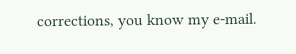corrections, you know my e-mail.